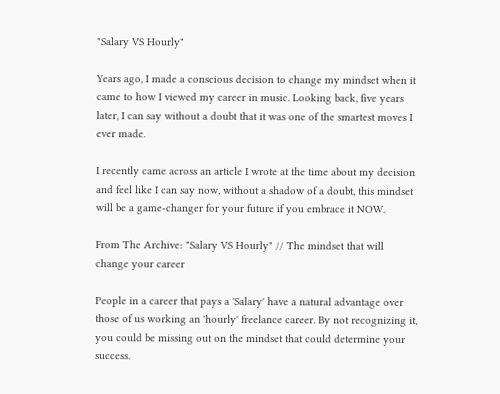"Salary VS Hourly"

Years ago, I made a conscious decision to change my mindset when it came to how I viewed my career in music. Looking back, five years later, I can say without a doubt that it was one of the smartest moves I ever made.

I recently came across an article I wrote at the time about my decision and feel like I can say now, without a shadow of a doubt, this mindset will be a game-changer for your future if you embrace it NOW.

From The Archive: "Salary VS Hourly" // The mindset that will change your career

People in a career that pays a 'Salary' have a natural advantage over those of us working an 'hourly' freelance career. By not recognizing it, you could be missing out on the mindset that could determine your success.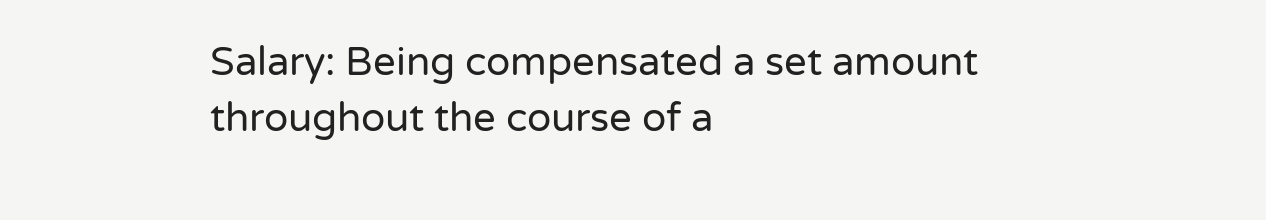Salary: Being compensated a set amount throughout the course of a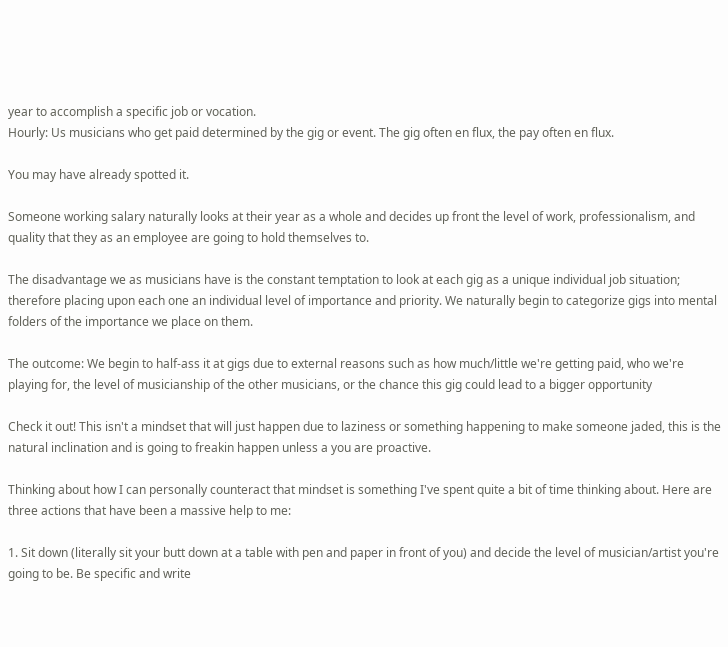year to accomplish a specific job or vocation.
Hourly: Us musicians who get paid determined by the gig or event. The gig often en flux, the pay often en flux.

You may have already spotted it.

Someone working salary naturally looks at their year as a whole and decides up front the level of work, professionalism, and quality that they as an employee are going to hold themselves to.

The disadvantage we as musicians have is the constant temptation to look at each gig as a unique individual job situation; therefore placing upon each one an individual level of importance and priority. We naturally begin to categorize gigs into mental folders of the importance we place on them.

The outcome: We begin to half-ass it at gigs due to external reasons such as how much/little we're getting paid, who we're playing for, the level of musicianship of the other musicians, or the chance this gig could lead to a bigger opportunity

Check it out! This isn't a mindset that will just happen due to laziness or something happening to make someone jaded, this is the natural inclination and is going to freakin happen unless a you are proactive.

Thinking about how I can personally counteract that mindset is something I've spent quite a bit of time thinking about. Here are three actions that have been a massive help to me:

1. Sit down (literally sit your butt down at a table with pen and paper in front of you) and decide the level of musician/artist you're going to be. Be specific and write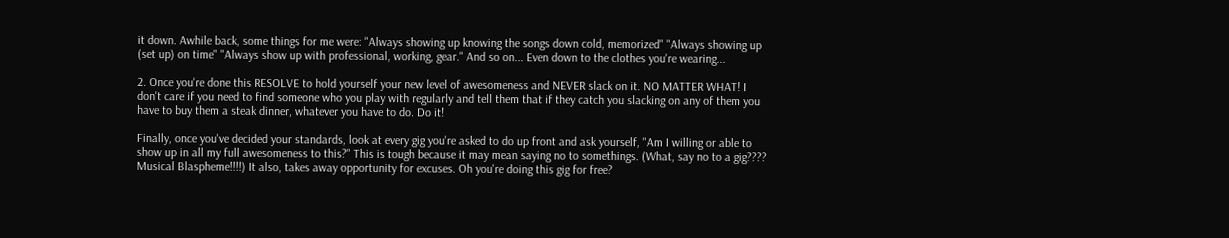it down. Awhile back, some things for me were: "Always showing up knowing the songs down cold, memorized" "Always showing up (set up) on time" "Always show up with professional, working, gear." And so on... Even down to the clothes you're wearing...

2. Once you're done this RESOLVE to hold yourself your new level of awesomeness and NEVER slack on it. NO MATTER WHAT! I don't care if you need to find someone who you play with regularly and tell them that if they catch you slacking on any of them you have to buy them a steak dinner, whatever you have to do. Do it!

Finally, once you've decided your standards, look at every gig you're asked to do up front and ask yourself, "Am I willing or able to show up in all my full awesomeness to this?" This is tough because it may mean saying no to somethings. (What, say no to a gig???? Musical Blaspheme!!!!) It also, takes away opportunity for excuses. Oh you're doing this gig for free?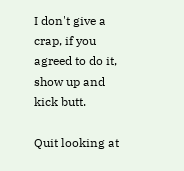I don't give a crap, if you agreed to do it, show up and kick butt.

Quit looking at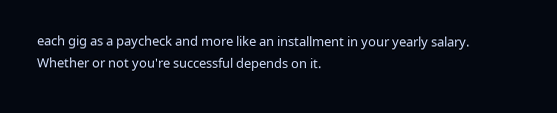each gig as a paycheck and more like an installment in your yearly salary. Whether or not you're successful depends on it.